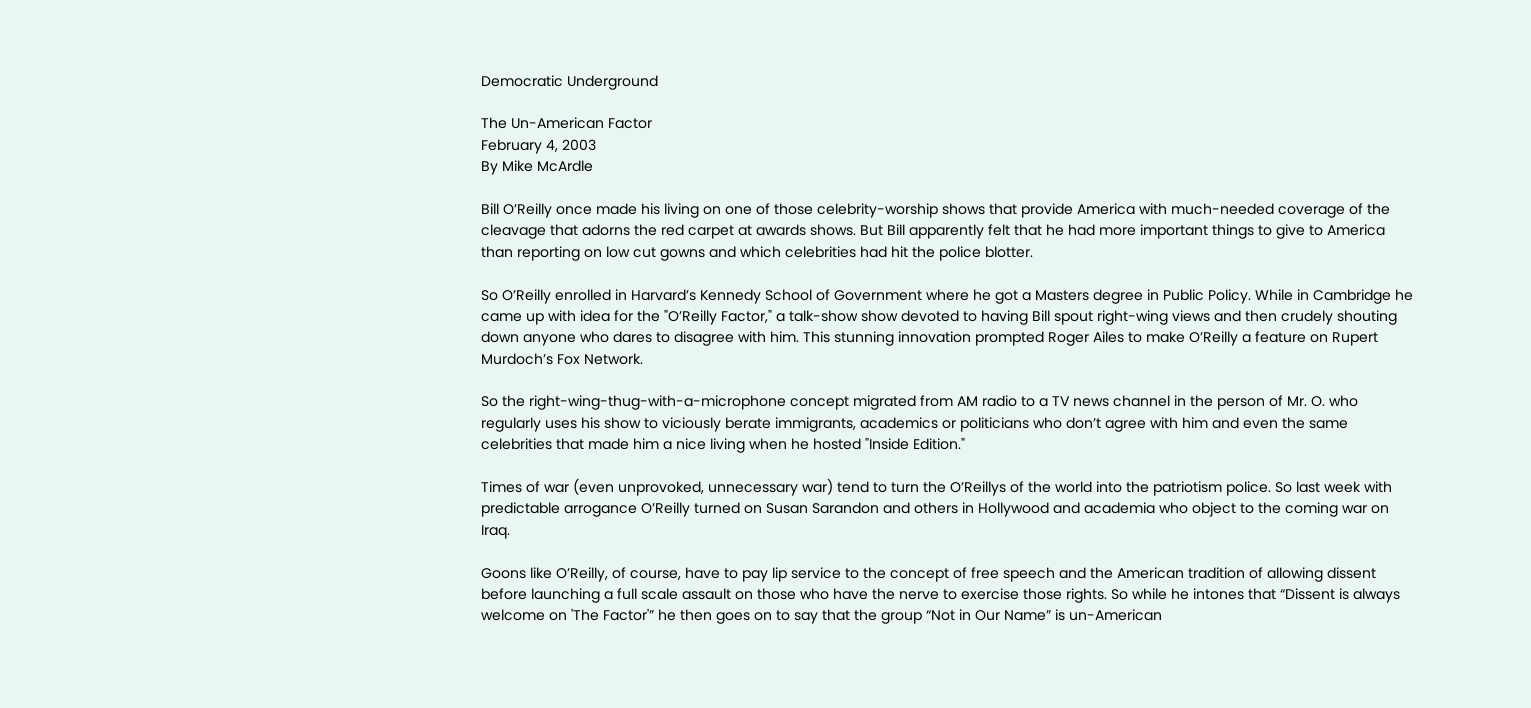Democratic Underground

The Un-American Factor
February 4, 2003
By Mike McArdle

Bill O’Reilly once made his living on one of those celebrity-worship shows that provide America with much-needed coverage of the cleavage that adorns the red carpet at awards shows. But Bill apparently felt that he had more important things to give to America than reporting on low cut gowns and which celebrities had hit the police blotter.

So O’Reilly enrolled in Harvard’s Kennedy School of Government where he got a Masters degree in Public Policy. While in Cambridge he came up with idea for the "O’Reilly Factor," a talk-show show devoted to having Bill spout right-wing views and then crudely shouting down anyone who dares to disagree with him. This stunning innovation prompted Roger Ailes to make O’Reilly a feature on Rupert Murdoch’s Fox Network.

So the right-wing-thug-with-a-microphone concept migrated from AM radio to a TV news channel in the person of Mr. O. who regularly uses his show to viciously berate immigrants, academics or politicians who don’t agree with him and even the same celebrities that made him a nice living when he hosted "Inside Edition."

Times of war (even unprovoked, unnecessary war) tend to turn the O’Reillys of the world into the patriotism police. So last week with predictable arrogance O’Reilly turned on Susan Sarandon and others in Hollywood and academia who object to the coming war on Iraq.

Goons like O’Reilly, of course, have to pay lip service to the concept of free speech and the American tradition of allowing dissent before launching a full scale assault on those who have the nerve to exercise those rights. So while he intones that “Dissent is always welcome on 'The Factor'” he then goes on to say that the group “Not in Our Name” is un-American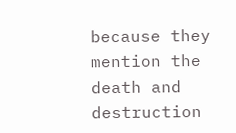because they mention the death and destruction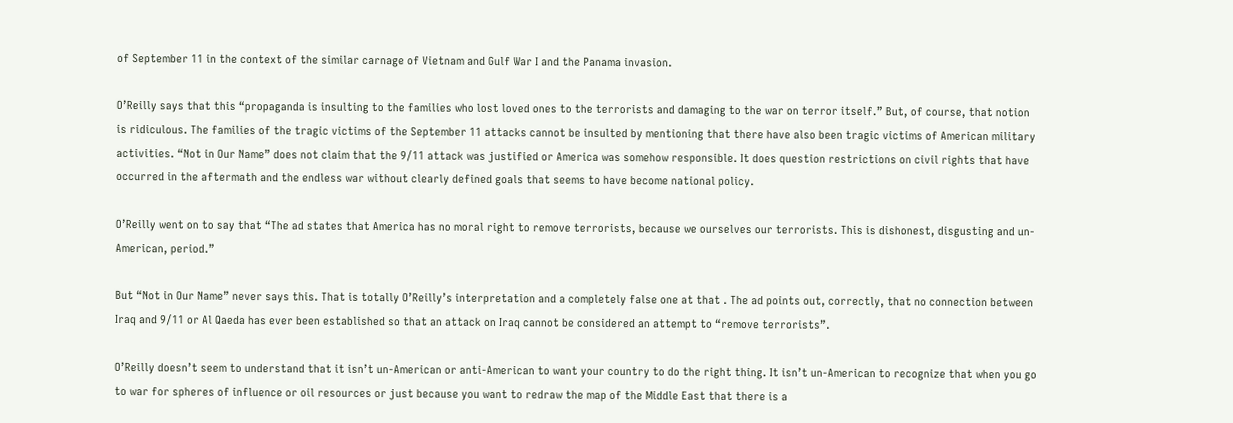of September 11 in the context of the similar carnage of Vietnam and Gulf War I and the Panama invasion.

O’Reilly says that this “propaganda is insulting to the families who lost loved ones to the terrorists and damaging to the war on terror itself.” But, of course, that notion is ridiculous. The families of the tragic victims of the September 11 attacks cannot be insulted by mentioning that there have also been tragic victims of American military activities. “Not in Our Name” does not claim that the 9/11 attack was justified or America was somehow responsible. It does question restrictions on civil rights that have occurred in the aftermath and the endless war without clearly defined goals that seems to have become national policy.

O’Reilly went on to say that “The ad states that America has no moral right to remove terrorists, because we ourselves our terrorists. This is dishonest, disgusting and un-American, period.”

But “Not in Our Name” never says this. That is totally O’Reilly’s interpretation and a completely false one at that . The ad points out, correctly, that no connection between Iraq and 9/11 or Al Qaeda has ever been established so that an attack on Iraq cannot be considered an attempt to “remove terrorists”.

O’Reilly doesn’t seem to understand that it isn’t un-American or anti-American to want your country to do the right thing. It isn’t un-American to recognize that when you go to war for spheres of influence or oil resources or just because you want to redraw the map of the Middle East that there is a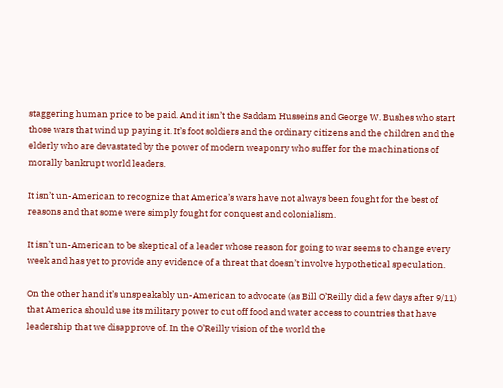staggering human price to be paid. And it isn’t the Saddam Husseins and George W. Bushes who start those wars that wind up paying it. It’s foot soldiers and the ordinary citizens and the children and the elderly who are devastated by the power of modern weaponry who suffer for the machinations of morally bankrupt world leaders.

It isn’t un-American to recognize that America’s wars have not always been fought for the best of reasons and that some were simply fought for conquest and colonialism.

It isn’t un-American to be skeptical of a leader whose reason for going to war seems to change every week and has yet to provide any evidence of a threat that doesn’t involve hypothetical speculation.

On the other hand it’s unspeakably un-American to advocate (as Bill O’Reilly did a few days after 9/11) that America should use its military power to cut off food and water access to countries that have leadership that we disapprove of. In the O’Reilly vision of the world the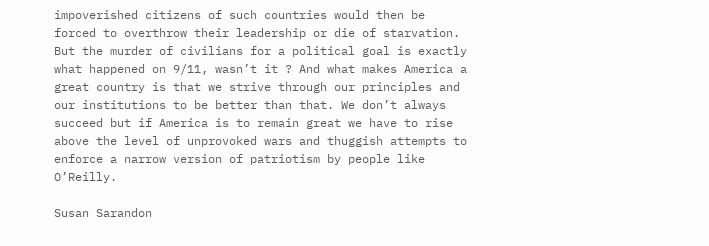impoverished citizens of such countries would then be forced to overthrow their leadership or die of starvation. But the murder of civilians for a political goal is exactly what happened on 9/11, wasn’t it ? And what makes America a great country is that we strive through our principles and our institutions to be better than that. We don’t always succeed but if America is to remain great we have to rise above the level of unprovoked wars and thuggish attempts to enforce a narrow version of patriotism by people like O’Reilly.

Susan Sarandon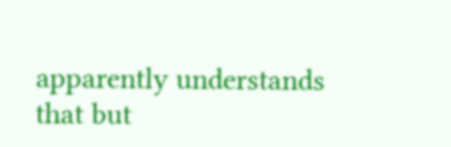apparently understands that but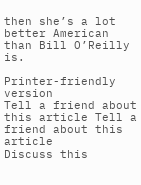then she’s a lot better American than Bill O’Reilly is.

Printer-friendly version
Tell a friend about this article Tell a friend about this article
Discuss this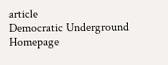article
Democratic Underground Homepage